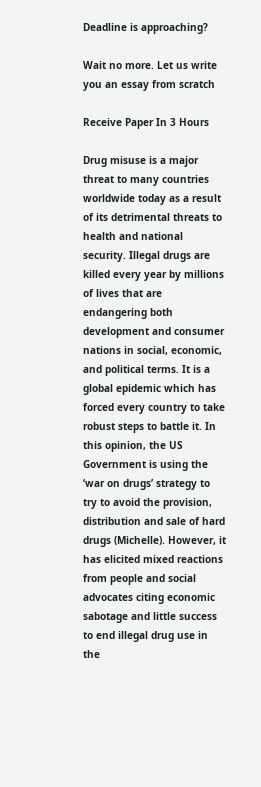Deadline is approaching?

Wait no more. Let us write you an essay from scratch

Receive Paper In 3 Hours

Drug misuse is a major threat to many countries worldwide today as a result of its detrimental threats to health and national security. Illegal drugs are killed every year by millions of lives that are endangering both development and consumer nations in social, economic, and political terms. It is a global epidemic which has forced every country to take robust steps to battle it. In this opinion, the US Government is using the ‘war on drugs’ strategy to try to avoid the provision, distribution and sale of hard drugs (Michelle). However, it has elicited mixed reactions from people and social advocates citing economic sabotage and little success to end illegal drug use in the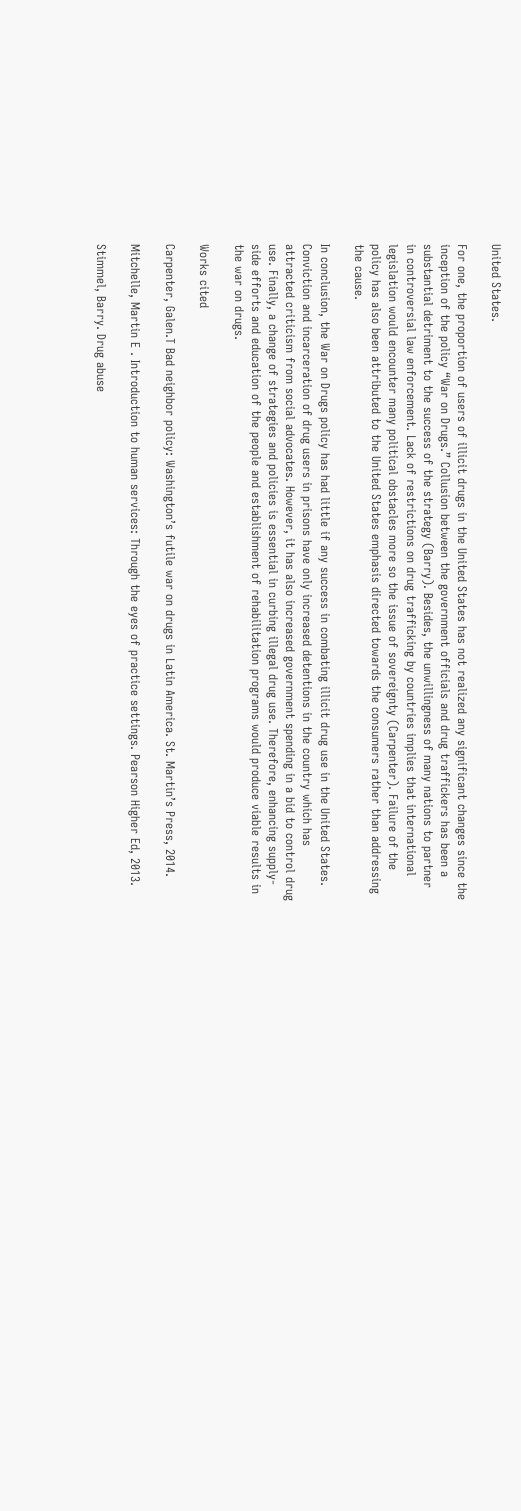United States.

For one, the proportion of users of illicit drugs in the United States has not realized any significant changes since the inception of the policy “War on Drugs.” Collusion between the government officials and drug traffickers has been a substantial detriment to the success of the strategy (Barry). Besides, the unwillingness of many nations to partner in controversial law enforcement. Lack of restrictions on drug trafficking by countries implies that international legislation would encounter many political obstacles more so the issue of sovereignty (Carpenter). Failure of the policy has also been attributed to the United States emphasis directed towards the consumers rather than addressing the cause.

In conclusion, the War on Drugs policy has had little if any success in combating illicit drug use in the United States. Conviction and incarceration of drug users in prisons have only increased detentions in the country which has attracted criticism from social advocates. However, it has also increased government spending in a bid to control drug use. Finally, a change of strategies and policies is essential in curbing illegal drug use. Therefore, enhancing supply-side efforts and education of the people and establishment of rehabilitation programs would produce viable results in the war on drugs.

Works cited

Carpenter, Galen.T Bad neighbor policy: Washington’s futile war on drugs in Latin America. St. Martin’s Press, 2014.

Mitchelle, Martin E . Introduction to human services: Through the eyes of practice settings. Pearson Higher Ed, 2013.

Stimmel, Barry. Drug abuse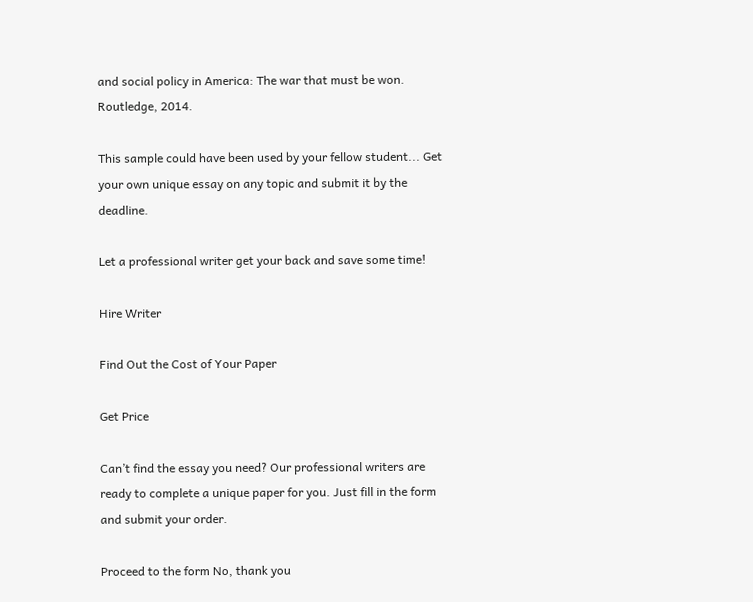and social policy in America: The war that must be won. Routledge, 2014.

This sample could have been used by your fellow student... Get your own unique essay on any topic and submit it by the deadline.

Let a professional writer get your back and save some time!

Hire Writer

Find Out the Cost of Your Paper

Get Price

Can’t find the essay you need? Our professional writers are ready to complete a unique paper for you. Just fill in the form and submit your order.

Proceed to the form No, thank you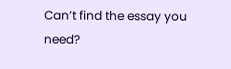Can’t find the essay you need?